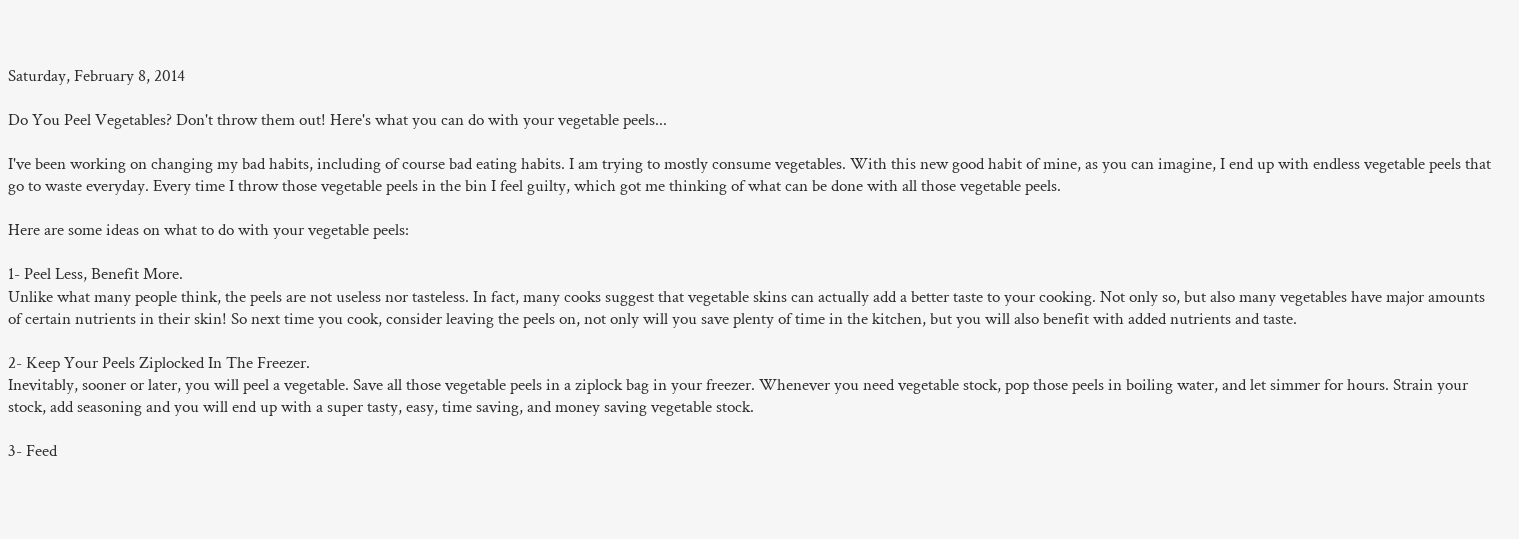Saturday, February 8, 2014

Do You Peel Vegetables? Don't throw them out! Here's what you can do with your vegetable peels...

I've been working on changing my bad habits, including of course bad eating habits. I am trying to mostly consume vegetables. With this new good habit of mine, as you can imagine, I end up with endless vegetable peels that go to waste everyday. Every time I throw those vegetable peels in the bin I feel guilty, which got me thinking of what can be done with all those vegetable peels.

Here are some ideas on what to do with your vegetable peels:

1- Peel Less, Benefit More.
Unlike what many people think, the peels are not useless nor tasteless. In fact, many cooks suggest that vegetable skins can actually add a better taste to your cooking. Not only so, but also many vegetables have major amounts of certain nutrients in their skin! So next time you cook, consider leaving the peels on, not only will you save plenty of time in the kitchen, but you will also benefit with added nutrients and taste.

2- Keep Your Peels Ziplocked In The Freezer.
Inevitably, sooner or later, you will peel a vegetable. Save all those vegetable peels in a ziplock bag in your freezer. Whenever you need vegetable stock, pop those peels in boiling water, and let simmer for hours. Strain your stock, add seasoning and you will end up with a super tasty, easy, time saving, and money saving vegetable stock.

3- Feed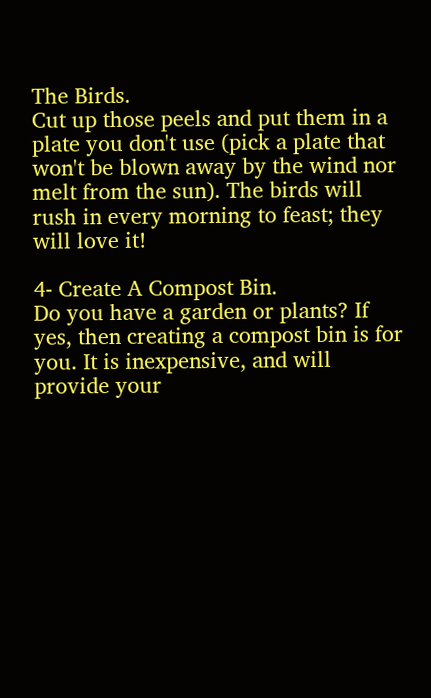The Birds.
Cut up those peels and put them in a plate you don't use (pick a plate that won't be blown away by the wind nor melt from the sun). The birds will rush in every morning to feast; they will love it!

4- Create A Compost Bin.
Do you have a garden or plants? If yes, then creating a compost bin is for you. It is inexpensive, and will provide your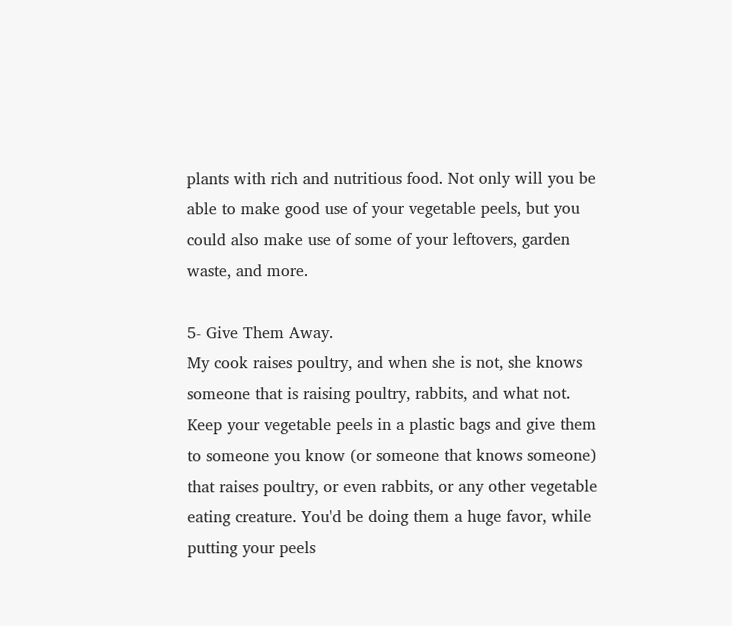plants with rich and nutritious food. Not only will you be able to make good use of your vegetable peels, but you could also make use of some of your leftovers, garden waste, and more.

5- Give Them Away.
My cook raises poultry, and when she is not, she knows someone that is raising poultry, rabbits, and what not. Keep your vegetable peels in a plastic bags and give them to someone you know (or someone that knows someone) that raises poultry, or even rabbits, or any other vegetable eating creature. You'd be doing them a huge favor, while putting your peels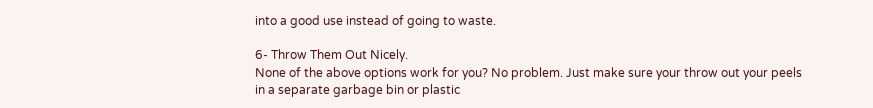into a good use instead of going to waste.

6- Throw Them Out Nicely.
None of the above options work for you? No problem. Just make sure your throw out your peels in a separate garbage bin or plastic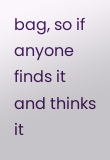bag, so if anyone finds it and thinks it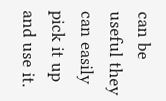can be useful they can easily pick it up and use it.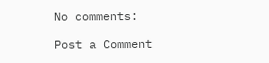No comments:

Post a Comment